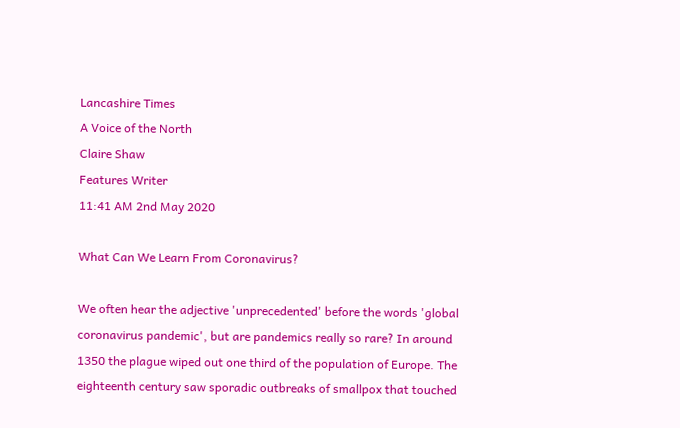Lancashire Times
A Voice of the North
Claire Shaw
Features Writer
11:41 AM 2nd May 2020

What Can We Learn From Coronavirus?

We often hear the adjective 'unprecedented' before the words 'global coronavirus pandemic', but are pandemics really so rare? In around 1350 the plague wiped out one third of the population of Europe. The eighteenth century saw sporadic outbreaks of smallpox that touched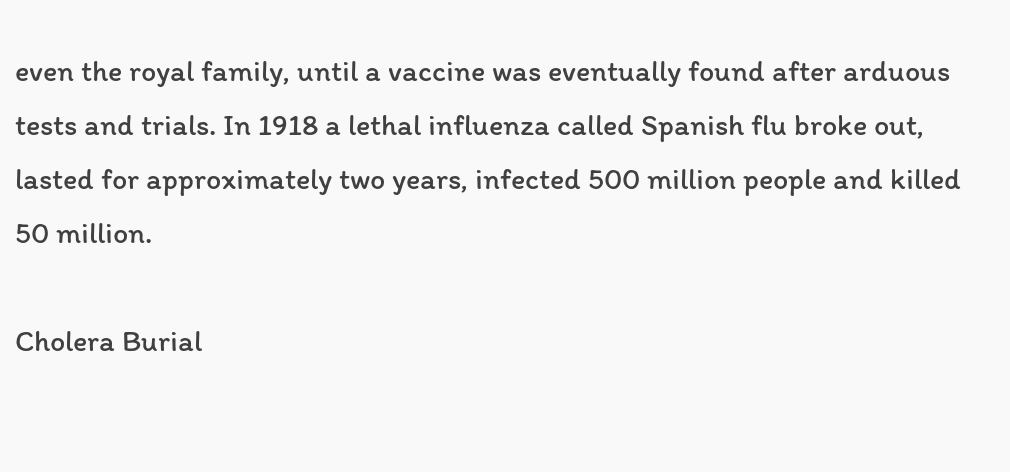even the royal family, until a vaccine was eventually found after arduous tests and trials. In 1918 a lethal influenza called Spanish flu broke out, lasted for approximately two years, infected 500 million people and killed 50 million.

Cholera Burial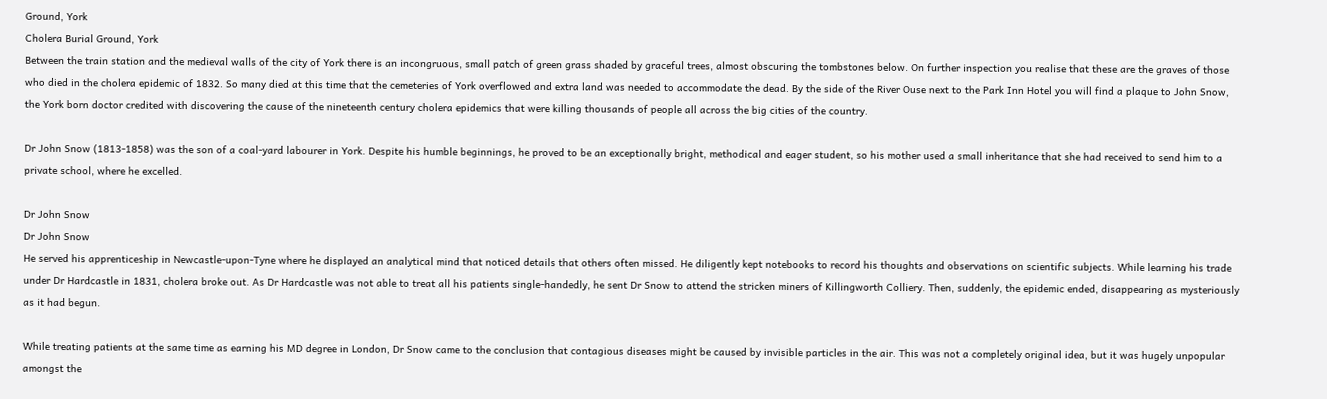Ground, York
Cholera Burial Ground, York
Between the train station and the medieval walls of the city of York there is an incongruous, small patch of green grass shaded by graceful trees, almost obscuring the tombstones below. On further inspection you realise that these are the graves of those who died in the cholera epidemic of 1832. So many died at this time that the cemeteries of York overflowed and extra land was needed to accommodate the dead. By the side of the River Ouse next to the Park Inn Hotel you will find a plaque to John Snow, the York born doctor credited with discovering the cause of the nineteenth century cholera epidemics that were killing thousands of people all across the big cities of the country.

Dr John Snow (1813-1858) was the son of a coal-yard labourer in York. Despite his humble beginnings, he proved to be an exceptionally bright, methodical and eager student, so his mother used a small inheritance that she had received to send him to a private school, where he excelled.

Dr John Snow
Dr John Snow
He served his apprenticeship in Newcastle-upon-Tyne where he displayed an analytical mind that noticed details that others often missed. He diligently kept notebooks to record his thoughts and observations on scientific subjects. While learning his trade under Dr Hardcastle in 1831, cholera broke out. As Dr Hardcastle was not able to treat all his patients single-handedly, he sent Dr Snow to attend the stricken miners of Killingworth Colliery. Then, suddenly, the epidemic ended, disappearing as mysteriously as it had begun.

While treating patients at the same time as earning his MD degree in London, Dr Snow came to the conclusion that contagious diseases might be caused by invisible particles in the air. This was not a completely original idea, but it was hugely unpopular amongst the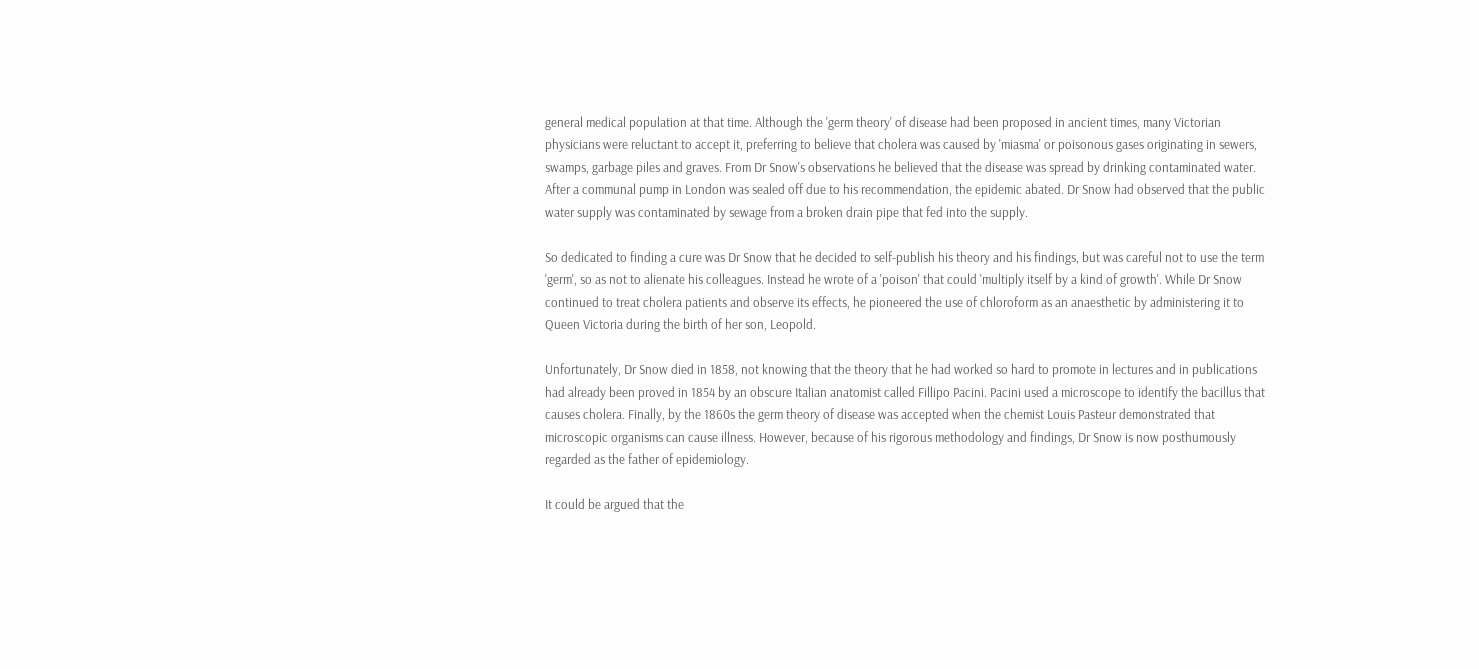general medical population at that time. Although the 'germ theory' of disease had been proposed in ancient times, many Victorian physicians were reluctant to accept it, preferring to believe that cholera was caused by 'miasma' or poisonous gases originating in sewers, swamps, garbage piles and graves. From Dr Snow's observations he believed that the disease was spread by drinking contaminated water. After a communal pump in London was sealed off due to his recommendation, the epidemic abated. Dr Snow had observed that the public water supply was contaminated by sewage from a broken drain pipe that fed into the supply.

So dedicated to finding a cure was Dr Snow that he decided to self-publish his theory and his findings, but was careful not to use the term 'germ', so as not to alienate his colleagues. Instead he wrote of a 'poison' that could 'multiply itself by a kind of growth'. While Dr Snow continued to treat cholera patients and observe its effects, he pioneered the use of chloroform as an anaesthetic by administering it to Queen Victoria during the birth of her son, Leopold.

Unfortunately, Dr Snow died in 1858, not knowing that the theory that he had worked so hard to promote in lectures and in publications had already been proved in 1854 by an obscure Italian anatomist called Fillipo Pacini. Pacini used a microscope to identify the bacillus that causes cholera. Finally, by the 1860s the germ theory of disease was accepted when the chemist Louis Pasteur demonstrated that microscopic organisms can cause illness. However, because of his rigorous methodology and findings, Dr Snow is now posthumously regarded as the father of epidemiology.

It could be argued that the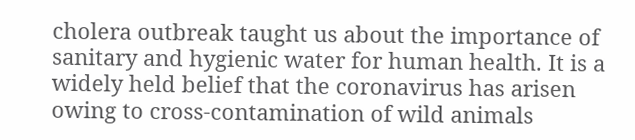cholera outbreak taught us about the importance of sanitary and hygienic water for human health. It is a widely held belief that the coronavirus has arisen owing to cross-contamination of wild animals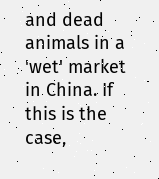and dead animals in a 'wet' market in China. If this is the case,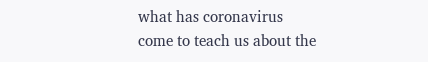what has coronavirus come to teach us about the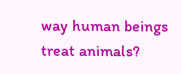way human beings treat animals?